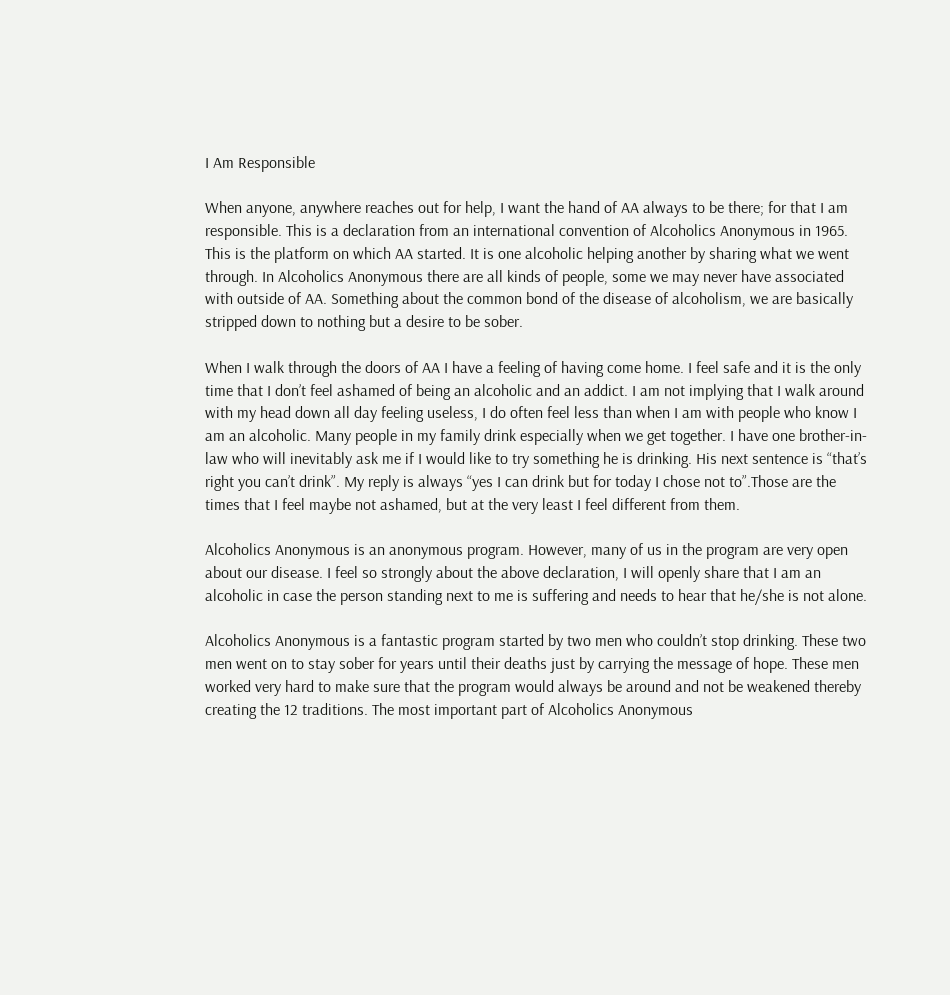I Am Responsible

When anyone, anywhere reaches out for help, I want the hand of AA always to be there; for that I am responsible. This is a declaration from an international convention of Alcoholics Anonymous in 1965. This is the platform on which AA started. It is one alcoholic helping another by sharing what we went through. In Alcoholics Anonymous there are all kinds of people, some we may never have associated with outside of AA. Something about the common bond of the disease of alcoholism, we are basically stripped down to nothing but a desire to be sober.

When I walk through the doors of AA I have a feeling of having come home. I feel safe and it is the only time that I don’t feel ashamed of being an alcoholic and an addict. I am not implying that I walk around with my head down all day feeling useless, I do often feel less than when I am with people who know I am an alcoholic. Many people in my family drink especially when we get together. I have one brother-in-law who will inevitably ask me if I would like to try something he is drinking. His next sentence is “that’s right you can’t drink”. My reply is always “yes I can drink but for today I chose not to”.Those are the times that I feel maybe not ashamed, but at the very least I feel different from them.

Alcoholics Anonymous is an anonymous program. However, many of us in the program are very open about our disease. I feel so strongly about the above declaration, I will openly share that I am an alcoholic in case the person standing next to me is suffering and needs to hear that he/she is not alone.

Alcoholics Anonymous is a fantastic program started by two men who couldn’t stop drinking. These two men went on to stay sober for years until their deaths just by carrying the message of hope. These men worked very hard to make sure that the program would always be around and not be weakened thereby creating the 12 traditions. The most important part of Alcoholics Anonymous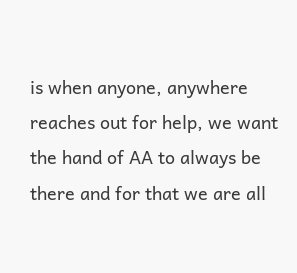is when anyone, anywhere reaches out for help, we want the hand of AA to always be there and for that we are all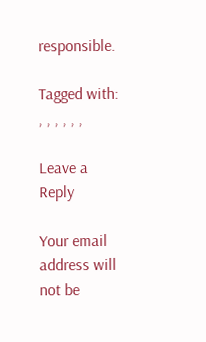responsible.

Tagged with: , , , , , ,

Leave a Reply

Your email address will not be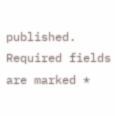published. Required fields are marked *